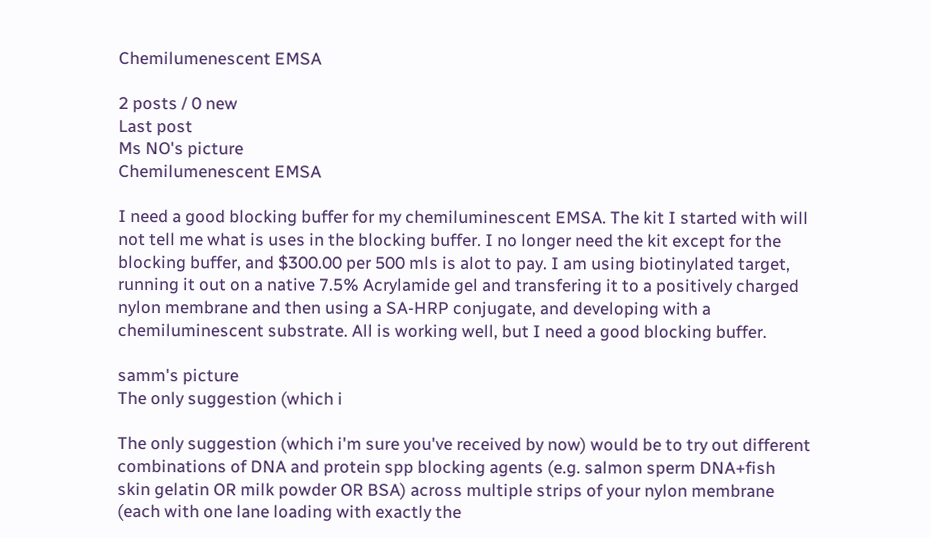Chemilumenescent EMSA

2 posts / 0 new
Last post
Ms NO's picture
Chemilumenescent EMSA

I need a good blocking buffer for my chemiluminescent EMSA. The kit I started with will not tell me what is uses in the blocking buffer. I no longer need the kit except for the blocking buffer, and $300.00 per 500 mls is alot to pay. I am using biotinylated target, running it out on a native 7.5% Acrylamide gel and transfering it to a positively charged nylon membrane and then using a SA-HRP conjugate, and developing with a chemiluminescent substrate. All is working well, but I need a good blocking buffer.

samm's picture
The only suggestion (which i

The only suggestion (which i'm sure you've received by now) would be to try out different combinations of DNA and protein spp blocking agents (e.g. salmon sperm DNA+fish skin gelatin OR milk powder OR BSA) across multiple strips of your nylon membrane (each with one lane loading with exactly the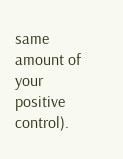same amount of your positive control).